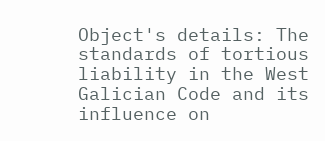Object's details: The standards of tortious liability in the West Galician Code and its influence on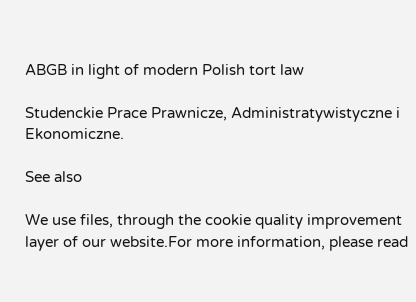ABGB in light of modern Polish tort law

Studenckie Prace Prawnicze, Administratywistyczne i Ekonomiczne.

See also

We use files, through the cookie quality improvement layer of our website.For more information, please read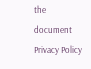the document Privacy Policy